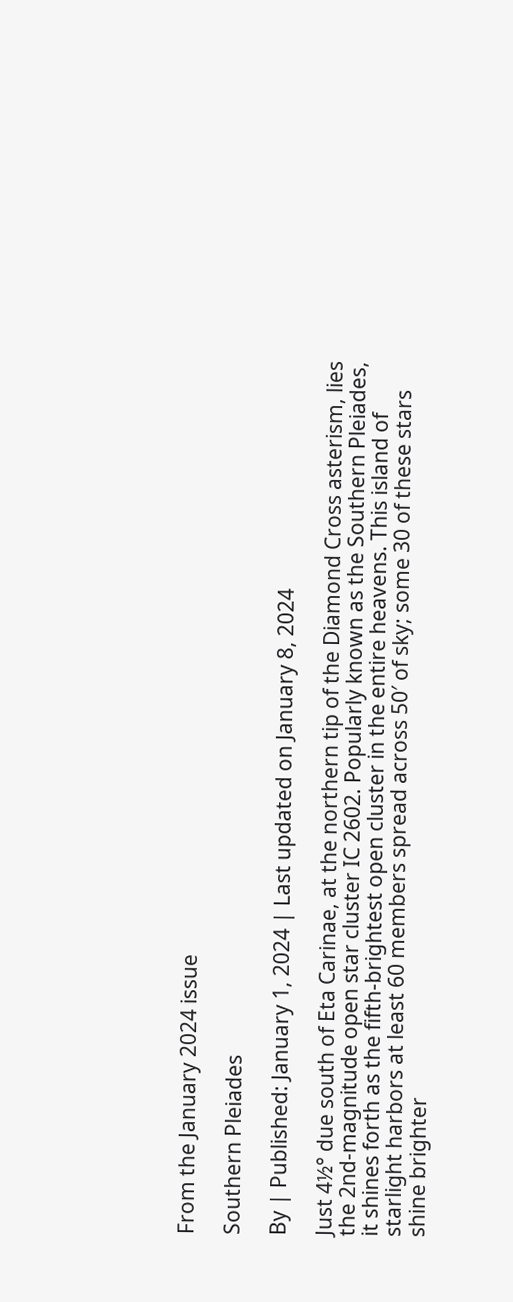From the January 2024 issue

Southern Pleiades

By | Published: January 1, 2024 | Last updated on January 8, 2024

Just 4½° due south of Eta Carinae, at the northern tip of the Diamond Cross asterism, lies the 2nd-magnitude open star cluster IC 2602. Popularly known as the Southern Pleiades, it shines forth as the fifth-brightest open cluster in the entire heavens. This island of starlight harbors at least 60 members spread across 50′ of sky; some 30 of these stars shine brighter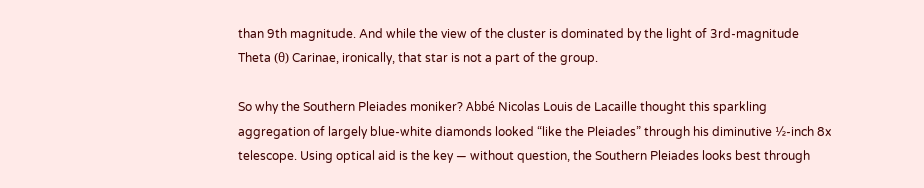than 9th magnitude. And while the view of the cluster is dominated by the light of 3rd-magnitude Theta (θ) Carinae, ironically, that star is not a part of the group.

So why the Southern Pleiades moniker? Abbé Nicolas Louis de Lacaille thought this sparkling aggregation of largely blue-white diamonds looked “like the Pleiades” through his diminutive ½-inch 8x telescope. Using optical aid is the key — without question, the Southern Pleiades looks best through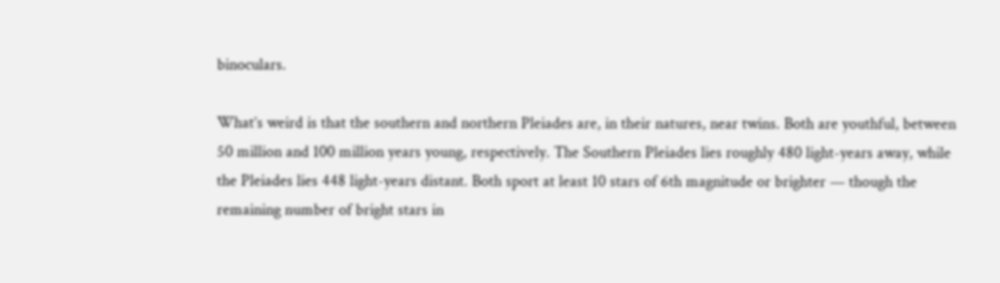binoculars.

What’s weird is that the southern and northern Pleiades are, in their natures, near twins. Both are youthful, between 50 million and 100 million years young, respectively. The Southern Pleiades lies roughly 480 light-years away, while the Pleiades lies 448 light-years distant. Both sport at least 10 stars of 6th magnitude or brighter — though the remaining number of bright stars in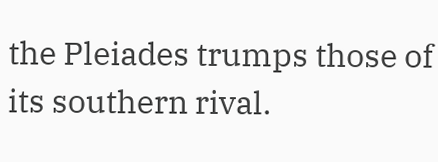the Pleiades trumps those of its southern rival.